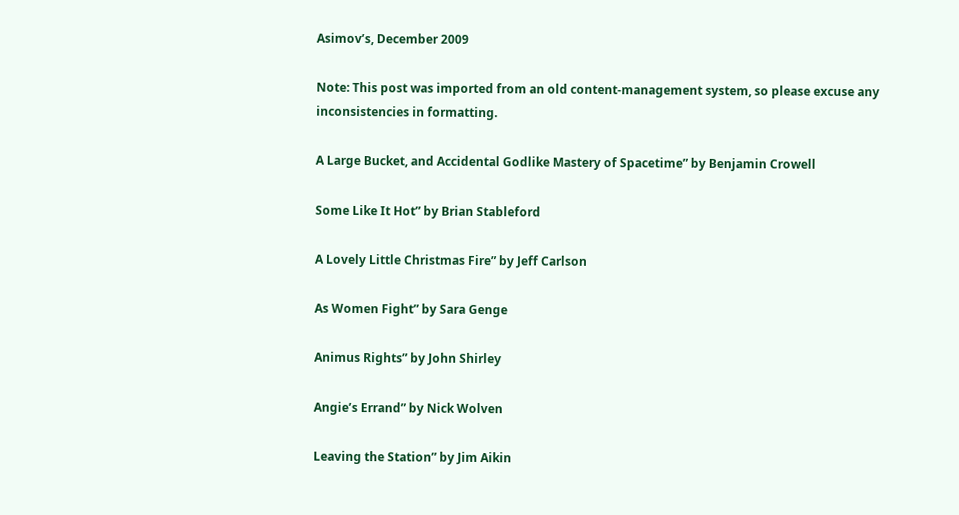Asimov’s, December 2009

Note: This post was imported from an old content-management system, so please excuse any inconsistencies in formatting.

A Large Bucket, and Accidental Godlike Mastery of Spacetime” by Benjamin Crowell

Some Like It Hot” by Brian Stableford

A Lovely Little Christmas Fire” by Jeff Carlson

As Women Fight” by Sara Genge

Animus Rights” by John Shirley

Angie’s Errand” by Nick Wolven

Leaving the Station” by Jim Aikin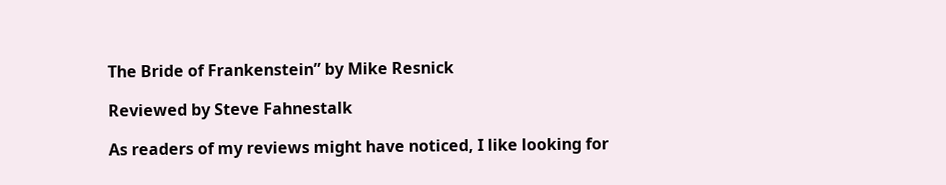The Bride of Frankenstein” by Mike Resnick

Reviewed by Steve Fahnestalk

As readers of my reviews might have noticed, I like looking for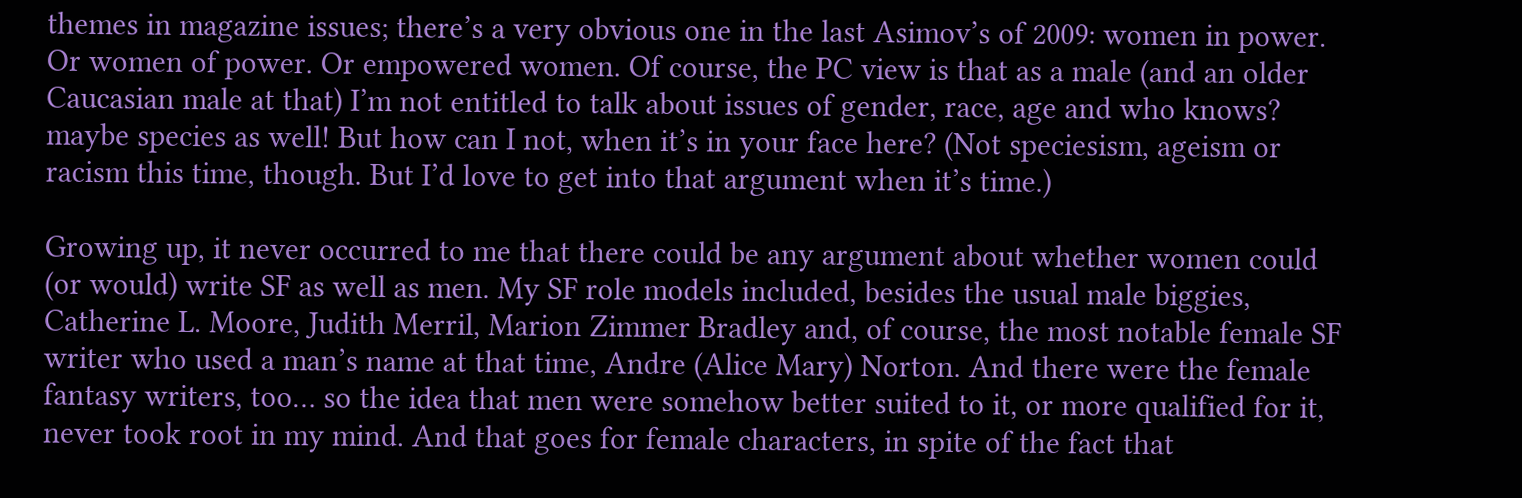themes in magazine issues; there’s a very obvious one in the last Asimov’s of 2009: women in power. Or women of power. Or empowered women. Of course, the PC view is that as a male (and an older Caucasian male at that) I’m not entitled to talk about issues of gender, race, age and who knows? maybe species as well! But how can I not, when it’s in your face here? (Not speciesism, ageism or racism this time, though. But I’d love to get into that argument when it’s time.)

Growing up, it never occurred to me that there could be any argument about whether women could (or would) write SF as well as men. My SF role models included, besides the usual male biggies, Catherine L. Moore, Judith Merril, Marion Zimmer Bradley and, of course, the most notable female SF writer who used a man’s name at that time, Andre (Alice Mary) Norton. And there were the female fantasy writers, too… so the idea that men were somehow better suited to it, or more qualified for it, never took root in my mind. And that goes for female characters, in spite of the fact that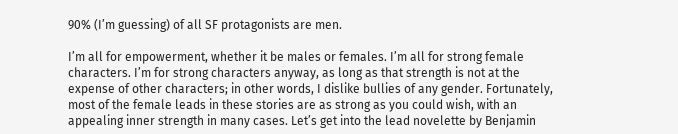90% (I’m guessing) of all SF protagonists are men.

I’m all for empowerment, whether it be males or females. I’m all for strong female characters. I’m for strong characters anyway, as long as that strength is not at the expense of other characters; in other words, I dislike bullies of any gender. Fortunately, most of the female leads in these stories are as strong as you could wish, with an appealing inner strength in many cases. Let’s get into the lead novelette by Benjamin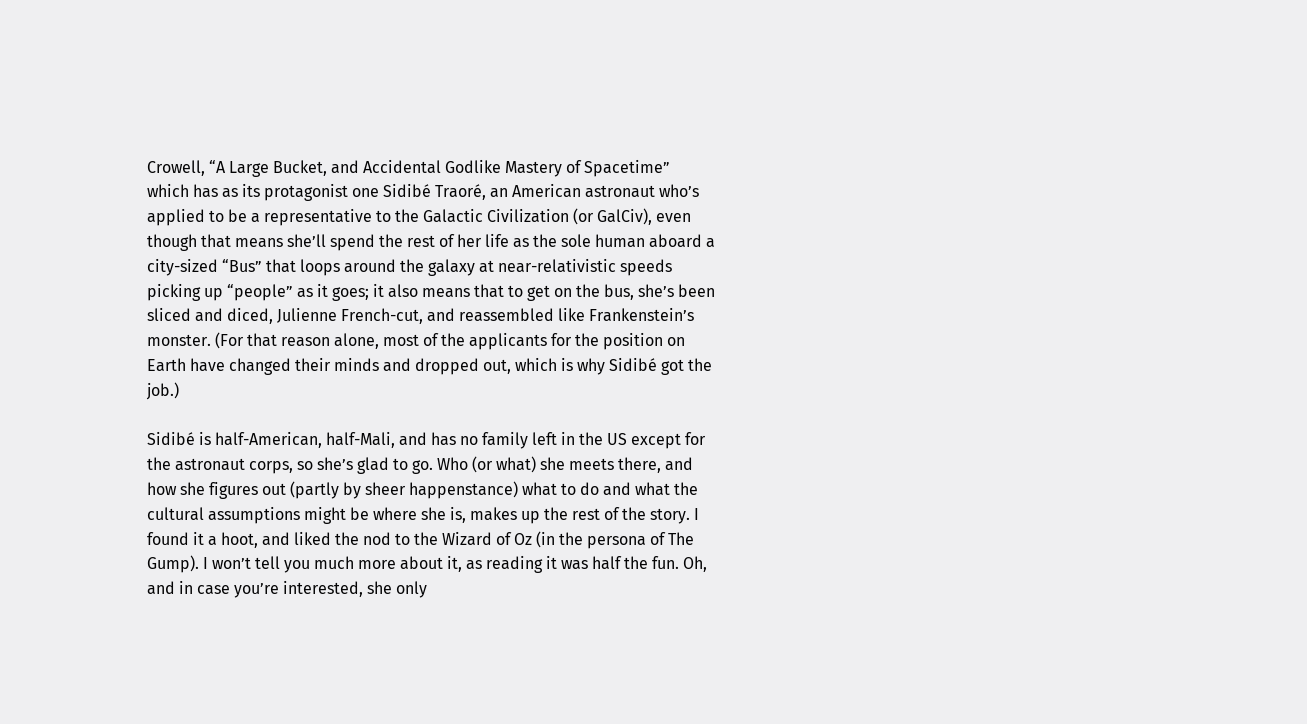Crowell, “A Large Bucket, and Accidental Godlike Mastery of Spacetime” which has as its protagonist one Sidibé Traoré, an American astronaut who’s applied to be a representative to the Galactic Civilization (or GalCiv), even though that means she’ll spend the rest of her life as the sole human aboard a city-sized “Bus” that loops around the galaxy at near-relativistic speeds picking up “people” as it goes; it also means that to get on the bus, she’s been sliced and diced, Julienne French-cut, and reassembled like Frankenstein’s monster. (For that reason alone, most of the applicants for the position on Earth have changed their minds and dropped out, which is why Sidibé got the job.)

Sidibé is half-American, half-Mali, and has no family left in the US except for the astronaut corps, so she’s glad to go. Who (or what) she meets there, and how she figures out (partly by sheer happenstance) what to do and what the cultural assumptions might be where she is, makes up the rest of the story. I found it a hoot, and liked the nod to the Wizard of Oz (in the persona of The Gump). I won’t tell you much more about it, as reading it was half the fun. Oh, and in case you’re interested, she only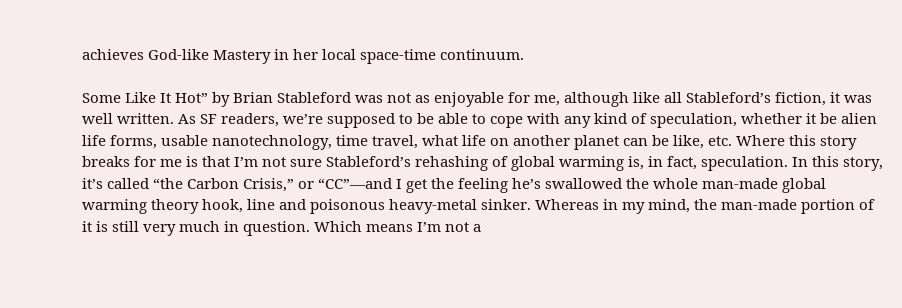achieves God-like Mastery in her local space-time continuum.

Some Like It Hot” by Brian Stableford was not as enjoyable for me, although like all Stableford’s fiction, it was well written. As SF readers, we’re supposed to be able to cope with any kind of speculation, whether it be alien life forms, usable nanotechnology, time travel, what life on another planet can be like, etc. Where this story breaks for me is that I’m not sure Stableford’s rehashing of global warming is, in fact, speculation. In this story, it’s called “the Carbon Crisis,” or “CC”—and I get the feeling he’s swallowed the whole man-made global warming theory hook, line and poisonous heavy-metal sinker. Whereas in my mind, the man-made portion of it is still very much in question. Which means I’m not a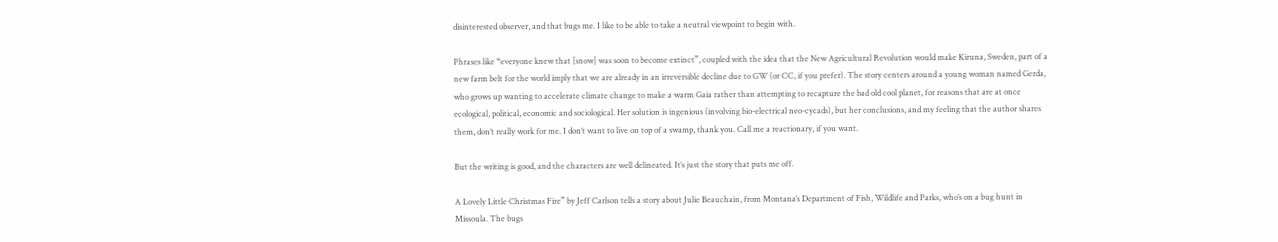disinterested observer, and that bugs me. I like to be able to take a neutral viewpoint to begin with.

Phrases like “everyone knew that [snow] was soon to become extinct”, coupled with the idea that the New Agricultural Revolution would make Kiruna, Sweden, part of a new farm belt for the world imply that we are already in an irreversible decline due to GW (or CC, if you prefer). The story centers around a young woman named Gerda, who grows up wanting to accelerate climate change to make a warm Gaia rather than attempting to recapture the bad old cool planet, for reasons that are at once ecological, political, economic and sociological. Her solution is ingenious (involving bio-electrical neo-cycads), but her conclusions, and my feeling that the author shares them, don’t really work for me. I don’t want to live on top of a swamp, thank you. Call me a reactionary, if you want.

But the writing is good, and the characters are well delineated. It’s just the story that puts me off.

A Lovely Little Christmas Fire” by Jeff Carlson tells a story about Julie Beauchain, from Montana’s Department of Fish, Wildlife and Parks, who’s on a bug hunt in Missoula. The bugs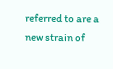referred to are a new strain of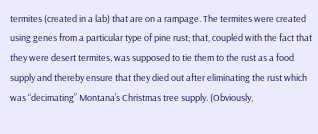termites (created in a lab) that are on a rampage. The termites were created using genes from a particular type of pine rust; that, coupled with the fact that they were desert termites, was supposed to tie them to the rust as a food supply and thereby ensure that they died out after eliminating the rust which was “decimating” Montana’s Christmas tree supply. (Obviously,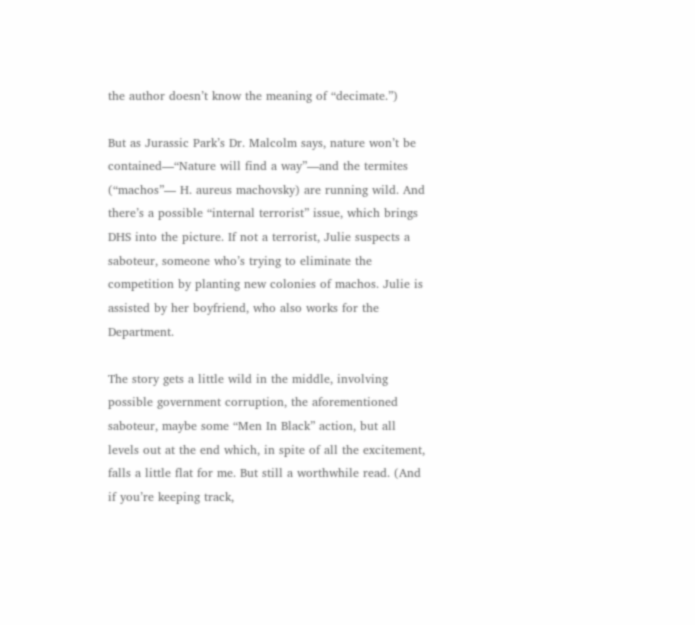the author doesn’t know the meaning of “decimate.”)

But as Jurassic Park’s Dr. Malcolm says, nature won’t be contained—“Nature will find a way”—and the termites (“machos”— H. aureus machovsky) are running wild. And there’s a possible “internal terrorist” issue, which brings DHS into the picture. If not a terrorist, Julie suspects a saboteur, someone who’s trying to eliminate the competition by planting new colonies of machos. Julie is assisted by her boyfriend, who also works for the Department.

The story gets a little wild in the middle, involving possible government corruption, the aforementioned saboteur, maybe some “Men In Black” action, but all levels out at the end which, in spite of all the excitement, falls a little flat for me. But still a worthwhile read. (And if you’re keeping track,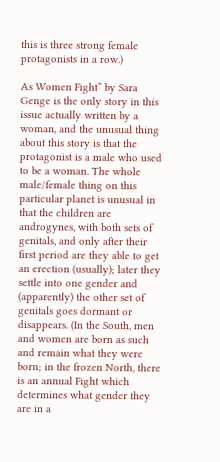this is three strong female protagonists in a row.)

As Women Fight” by Sara Genge is the only story in this issue actually written by a woman, and the unusual thing about this story is that the protagonist is a male who used to be a woman. The whole male/female thing on this particular planet is unusual in that the children are androgynes, with both sets of genitals, and only after their first period are they able to get an erection (usually); later they settle into one gender and (apparently) the other set of genitals goes dormant or disappears. (In the South, men and women are born as such and remain what they were born; in the frozen North, there is an annual Fight which determines what gender they are in a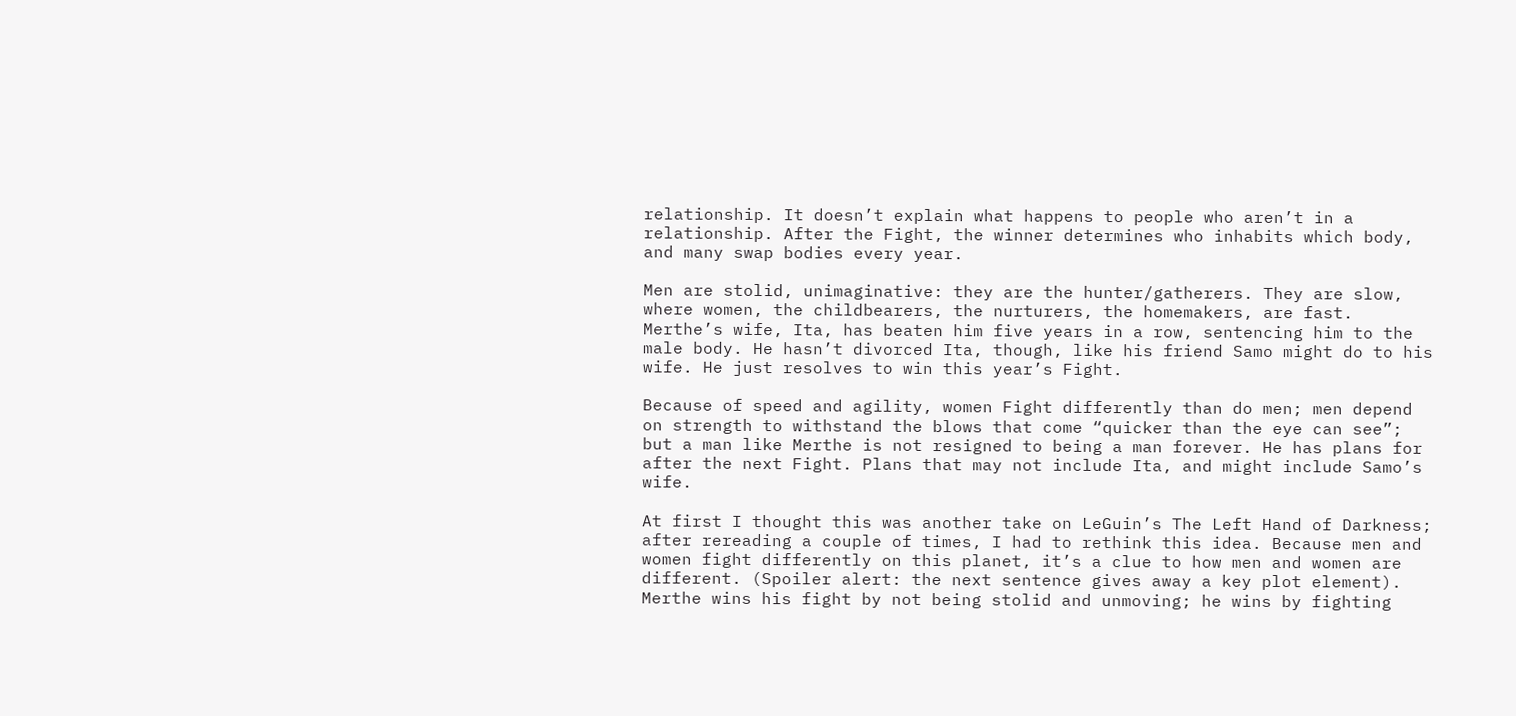relationship. It doesn’t explain what happens to people who aren’t in a relationship. After the Fight, the winner determines who inhabits which body, and many swap bodies every year.

Men are stolid, unimaginative: they are the hunter/gatherers. They are slow, where women, the childbearers, the nurturers, the homemakers, are fast. Merthe’s wife, Ita, has beaten him five years in a row, sentencing him to the male body. He hasn’t divorced Ita, though, like his friend Samo might do to his wife. He just resolves to win this year’s Fight.

Because of speed and agility, women Fight differently than do men; men depend on strength to withstand the blows that come “quicker than the eye can see”; but a man like Merthe is not resigned to being a man forever. He has plans for after the next Fight. Plans that may not include Ita, and might include Samo’s wife.

At first I thought this was another take on LeGuin’s The Left Hand of Darkness; after rereading a couple of times, I had to rethink this idea. Because men and women fight differently on this planet, it’s a clue to how men and women are different. (Spoiler alert: the next sentence gives away a key plot element). Merthe wins his fight by not being stolid and unmoving; he wins by fighting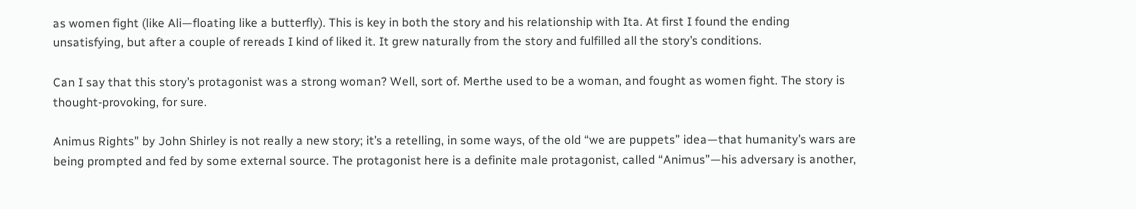as women fight (like Ali—floating like a butterfly). This is key in both the story and his relationship with Ita. At first I found the ending unsatisfying, but after a couple of rereads I kind of liked it. It grew naturally from the story and fulfilled all the story’s conditions.

Can I say that this story’s protagonist was a strong woman? Well, sort of. Merthe used to be a woman, and fought as women fight. The story is thought-provoking, for sure.

Animus Rights” by John Shirley is not really a new story; it’s a retelling, in some ways, of the old “we are puppets” idea—that humanity’s wars are being prompted and fed by some external source. The protagonist here is a definite male protagonist, called “Animus”—his adversary is another,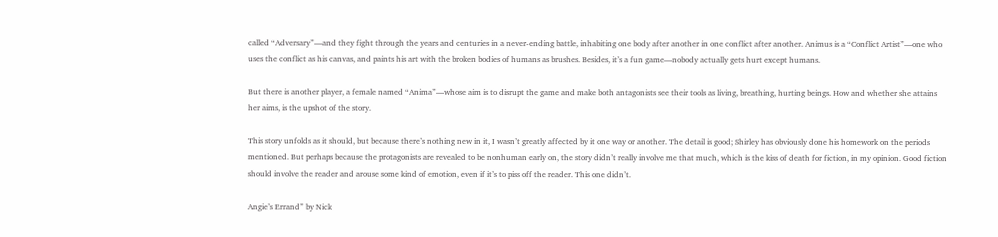called “Adversary”—and they fight through the years and centuries in a never-ending battle, inhabiting one body after another in one conflict after another. Animus is a “Conflict Artist”—one who uses the conflict as his canvas, and paints his art with the broken bodies of humans as brushes. Besides, it’s a fun game—nobody actually gets hurt except humans.

But there is another player, a female named “Anima”—whose aim is to disrupt the game and make both antagonists see their tools as living, breathing, hurting beings. How and whether she attains her aims, is the upshot of the story.

This story unfolds as it should, but because there’s nothing new in it, I wasn’t greatly affected by it one way or another. The detail is good; Shirley has obviously done his homework on the periods mentioned. But perhaps because the protagonists are revealed to be nonhuman early on, the story didn’t really involve me that much, which is the kiss of death for fiction, in my opinion. Good fiction should involve the reader and arouse some kind of emotion, even if it’s to piss off the reader. This one didn’t.

Angie’s Errand” by Nick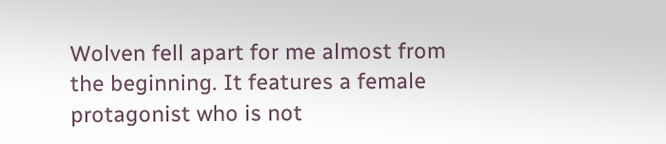Wolven fell apart for me almost from the beginning. It features a female protagonist who is not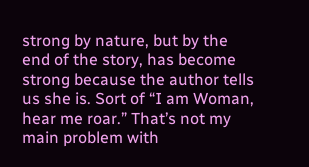strong by nature, but by the end of the story, has become strong because the author tells us she is. Sort of “I am Woman, hear me roar.” That’s not my main problem with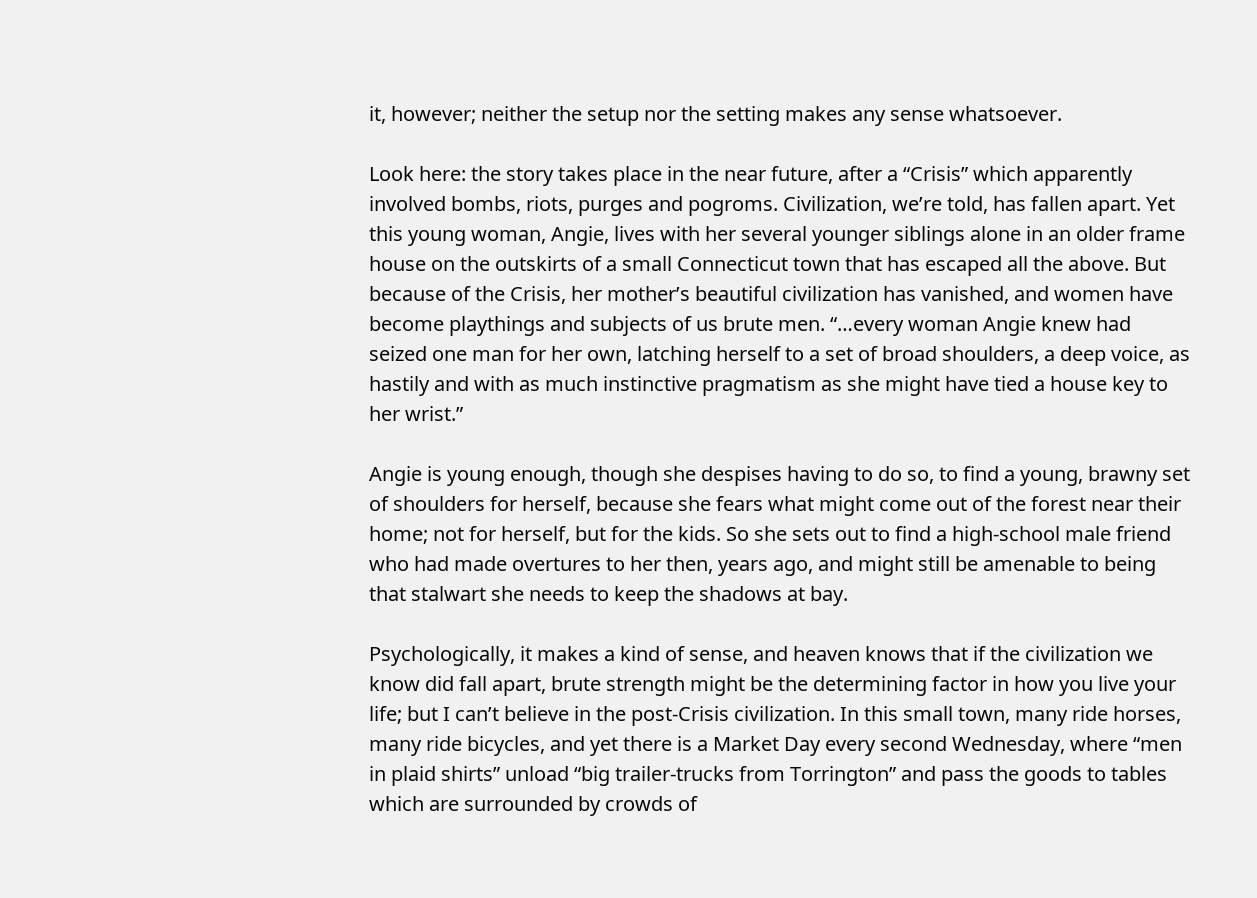it, however; neither the setup nor the setting makes any sense whatsoever.

Look here: the story takes place in the near future, after a “Crisis” which apparently involved bombs, riots, purges and pogroms. Civilization, we’re told, has fallen apart. Yet this young woman, Angie, lives with her several younger siblings alone in an older frame house on the outskirts of a small Connecticut town that has escaped all the above. But because of the Crisis, her mother’s beautiful civilization has vanished, and women have become playthings and subjects of us brute men. “…every woman Angie knew had seized one man for her own, latching herself to a set of broad shoulders, a deep voice, as hastily and with as much instinctive pragmatism as she might have tied a house key to her wrist.”

Angie is young enough, though she despises having to do so, to find a young, brawny set of shoulders for herself, because she fears what might come out of the forest near their home; not for herself, but for the kids. So she sets out to find a high-school male friend who had made overtures to her then, years ago, and might still be amenable to being that stalwart she needs to keep the shadows at bay.

Psychologically, it makes a kind of sense, and heaven knows that if the civilization we know did fall apart, brute strength might be the determining factor in how you live your life; but I can’t believe in the post-Crisis civilization. In this small town, many ride horses, many ride bicycles, and yet there is a Market Day every second Wednesday, where “men in plaid shirts” unload “big trailer-trucks from Torrington” and pass the goods to tables which are surrounded by crowds of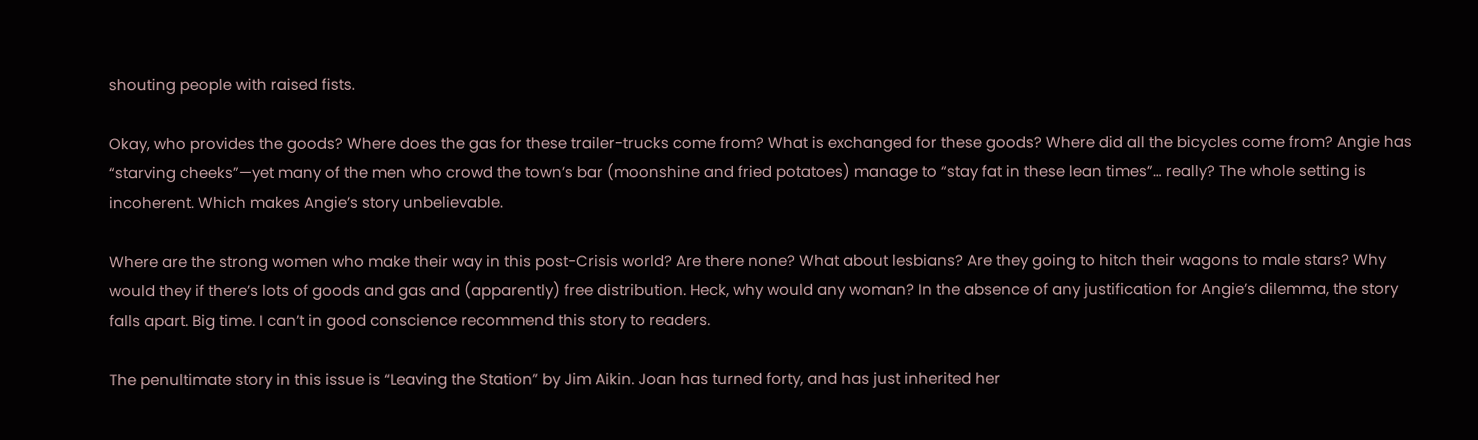shouting people with raised fists.

Okay, who provides the goods? Where does the gas for these trailer-trucks come from? What is exchanged for these goods? Where did all the bicycles come from? Angie has “starving cheeks”—yet many of the men who crowd the town’s bar (moonshine and fried potatoes) manage to “stay fat in these lean times”… really? The whole setting is incoherent. Which makes Angie’s story unbelievable.

Where are the strong women who make their way in this post-Crisis world? Are there none? What about lesbians? Are they going to hitch their wagons to male stars? Why would they if there’s lots of goods and gas and (apparently) free distribution. Heck, why would any woman? In the absence of any justification for Angie’s dilemma, the story falls apart. Big time. I can’t in good conscience recommend this story to readers.

The penultimate story in this issue is “Leaving the Station” by Jim Aikin. Joan has turned forty, and has just inherited her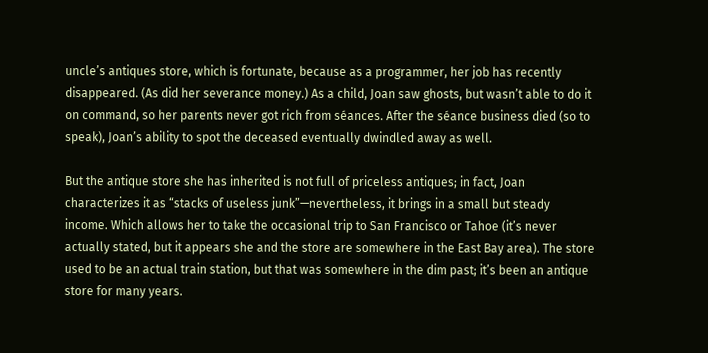uncle’s antiques store, which is fortunate, because as a programmer, her job has recently disappeared. (As did her severance money.) As a child, Joan saw ghosts, but wasn’t able to do it on command, so her parents never got rich from séances. After the séance business died (so to speak), Joan’s ability to spot the deceased eventually dwindled away as well.

But the antique store she has inherited is not full of priceless antiques; in fact, Joan characterizes it as “stacks of useless junk”—nevertheless, it brings in a small but steady income. Which allows her to take the occasional trip to San Francisco or Tahoe (it’s never actually stated, but it appears she and the store are somewhere in the East Bay area). The store used to be an actual train station, but that was somewhere in the dim past; it’s been an antique store for many years.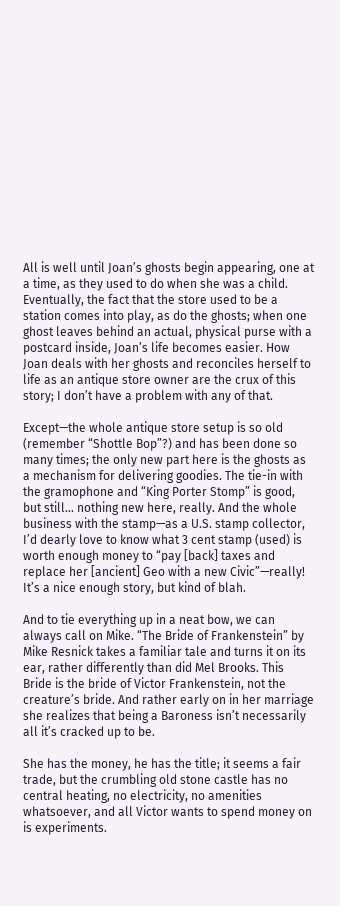All is well until Joan’s ghosts begin appearing, one at a time, as they used to do when she was a child. Eventually, the fact that the store used to be a station comes into play, as do the ghosts; when one ghost leaves behind an actual, physical purse with a postcard inside, Joan’s life becomes easier. How Joan deals with her ghosts and reconciles herself to life as an antique store owner are the crux of this story; I don’t have a problem with any of that.

Except—the whole antique store setup is so old (remember “Shottle Bop”?) and has been done so many times; the only new part here is the ghosts as a mechanism for delivering goodies. The tie-in with the gramophone and “King Porter Stomp” is good, but still… nothing new here, really. And the whole business with the stamp—as a U.S. stamp collector, I’d dearly love to know what 3 cent stamp (used) is worth enough money to “pay [back] taxes and replace her [ancient] Geo with a new Civic”—really! It’s a nice enough story, but kind of blah.

And to tie everything up in a neat bow, we can always call on Mike. “The Bride of Frankenstein” by Mike Resnick takes a familiar tale and turns it on its ear, rather differently than did Mel Brooks. This Bride is the bride of Victor Frankenstein, not the creature’s bride. And rather early on in her marriage she realizes that being a Baroness isn’t necessarily all it’s cracked up to be.

She has the money, he has the title; it seems a fair trade, but the crumbling old stone castle has no central heating, no electricity, no amenities whatsoever, and all Victor wants to spend money on is experiments.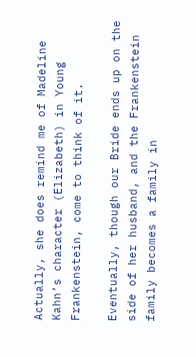Actually, she does remind me of Madeline Kahn’s character (Elizabeth) in Young Frankenstein, come to think of it.

Eventually, though our Bride ends up on the side of her husband, and the Frankenstein family becomes a family in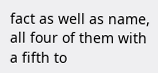fact as well as name, all four of them with a fifth to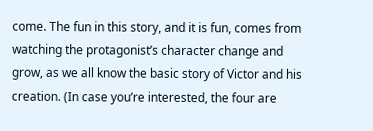come. The fun in this story, and it is fun, comes from watching the protagonist’s character change and grow, as we all know the basic story of Victor and his creation. (In case you’re interested, the four are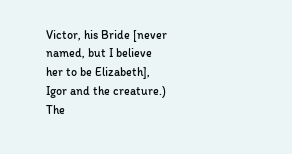Victor, his Bride [never named, but I believe her to be Elizabeth], Igor and the creature.) The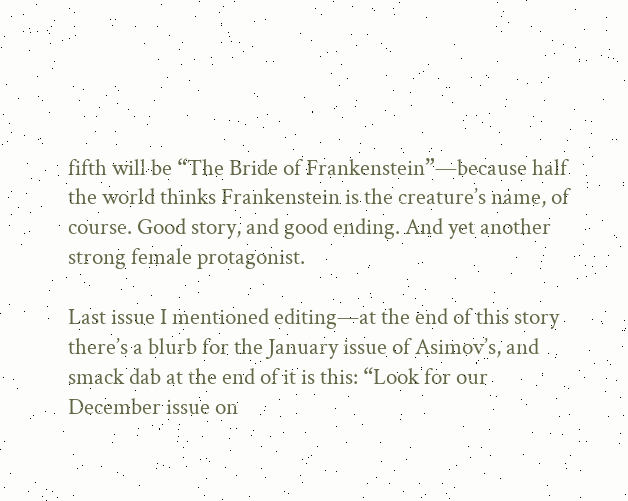fifth will be “The Bride of Frankenstein”—because half the world thinks Frankenstein is the creature’s name, of course. Good story, and good ending. And yet another strong female protagonist.

Last issue I mentioned editing—at the end of this story there’s a blurb for the January issue of Asimov’s, and smack dab at the end of it is this: “Look for our December issue on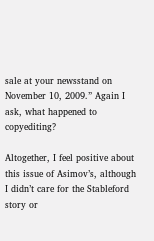sale at your newsstand on November 10, 2009.” Again I ask, what happened to copyediting?

Altogether, I feel positive about this issue of Asimov’s, although I didn’t care for the Stableford story or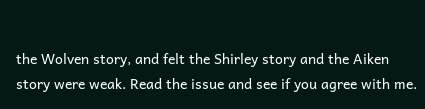the Wolven story, and felt the Shirley story and the Aiken story were weak. Read the issue and see if you agree with me.